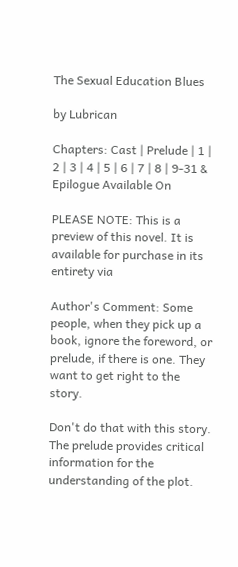The Sexual Education Blues

by Lubrican

Chapters: Cast | Prelude | 1 | 2 | 3 | 4 | 5 | 6 | 7 | 8 | 9-31 & Epilogue Available On

PLEASE NOTE: This is a preview of this novel. It is available for purchase in its entirety via

Author's Comment: Some people, when they pick up a book, ignore the foreword, or prelude, if there is one. They want to get right to the story.

Don't do that with this story. The prelude provides critical information for the understanding of the plot.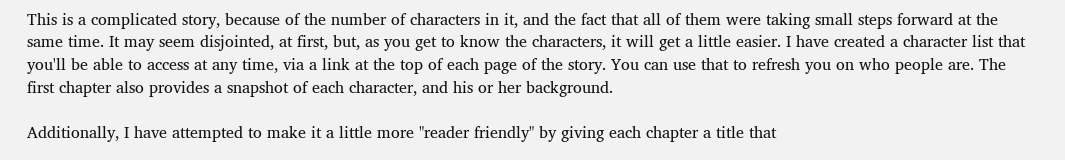This is a complicated story, because of the number of characters in it, and the fact that all of them were taking small steps forward at the same time. It may seem disjointed, at first, but, as you get to know the characters, it will get a little easier. I have created a character list that you'll be able to access at any time, via a link at the top of each page of the story. You can use that to refresh you on who people are. The first chapter also provides a snapshot of each character, and his or her background.

Additionally, I have attempted to make it a little more "reader friendly" by giving each chapter a title that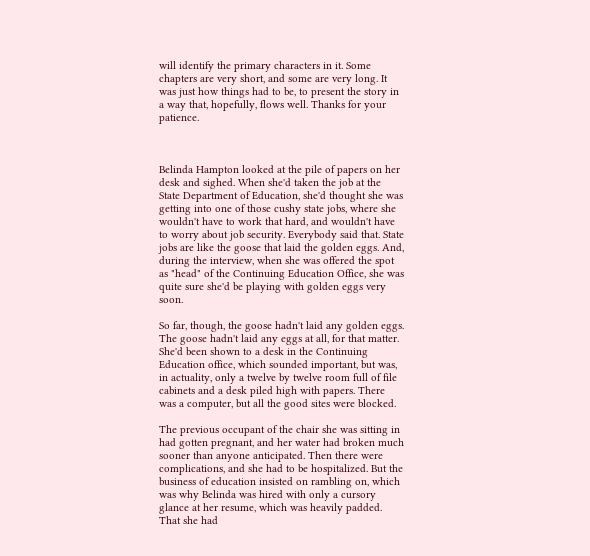will identify the primary characters in it. Some chapters are very short, and some are very long. It was just how things had to be, to present the story in a way that, hopefully, flows well. Thanks for your patience.



Belinda Hampton looked at the pile of papers on her desk and sighed. When she'd taken the job at the State Department of Education, she'd thought she was getting into one of those cushy state jobs, where she wouldn't have to work that hard, and wouldn't have to worry about job security. Everybody said that. State jobs are like the goose that laid the golden eggs. And, during the interview, when she was offered the spot as "head" of the Continuing Education Office, she was quite sure she'd be playing with golden eggs very soon.

So far, though, the goose hadn't laid any golden eggs. The goose hadn't laid any eggs at all, for that matter. She'd been shown to a desk in the Continuing Education office, which sounded important, but was, in actuality, only a twelve by twelve room full of file cabinets and a desk piled high with papers. There was a computer, but all the good sites were blocked.

The previous occupant of the chair she was sitting in had gotten pregnant, and her water had broken much sooner than anyone anticipated. Then there were complications, and she had to be hospitalized. But the business of education insisted on rambling on, which was why Belinda was hired with only a cursory glance at her resume, which was heavily padded. That she had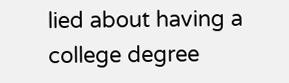lied about having a college degree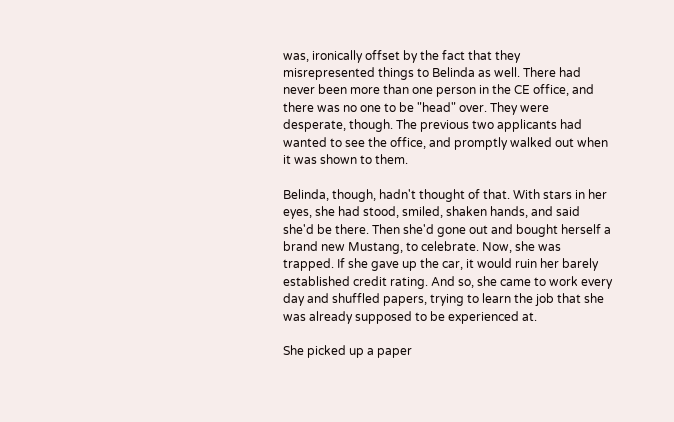was, ironically offset by the fact that they misrepresented things to Belinda as well. There had never been more than one person in the CE office, and there was no one to be "head" over. They were desperate, though. The previous two applicants had wanted to see the office, and promptly walked out when it was shown to them.

Belinda, though, hadn't thought of that. With stars in her eyes, she had stood, smiled, shaken hands, and said she'd be there. Then she'd gone out and bought herself a brand new Mustang, to celebrate. Now, she was trapped. If she gave up the car, it would ruin her barely established credit rating. And so, she came to work every day and shuffled papers, trying to learn the job that she was already supposed to be experienced at.

She picked up a paper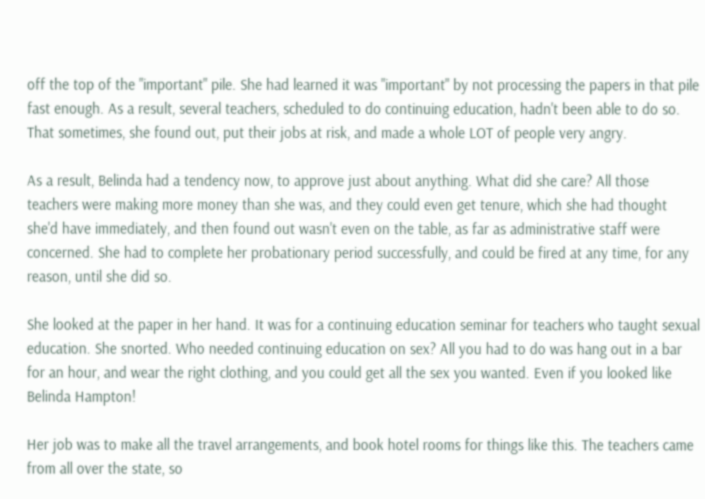off the top of the "important" pile. She had learned it was "important" by not processing the papers in that pile fast enough. As a result, several teachers, scheduled to do continuing education, hadn't been able to do so. That sometimes, she found out, put their jobs at risk, and made a whole LOT of people very angry.

As a result, Belinda had a tendency now, to approve just about anything. What did she care? All those teachers were making more money than she was, and they could even get tenure, which she had thought she'd have immediately, and then found out wasn't even on the table, as far as administrative staff were concerned. She had to complete her probationary period successfully, and could be fired at any time, for any reason, until she did so.

She looked at the paper in her hand. It was for a continuing education seminar for teachers who taught sexual education. She snorted. Who needed continuing education on sex? All you had to do was hang out in a bar for an hour, and wear the right clothing, and you could get all the sex you wanted. Even if you looked like Belinda Hampton!

Her job was to make all the travel arrangements, and book hotel rooms for things like this. The teachers came from all over the state, so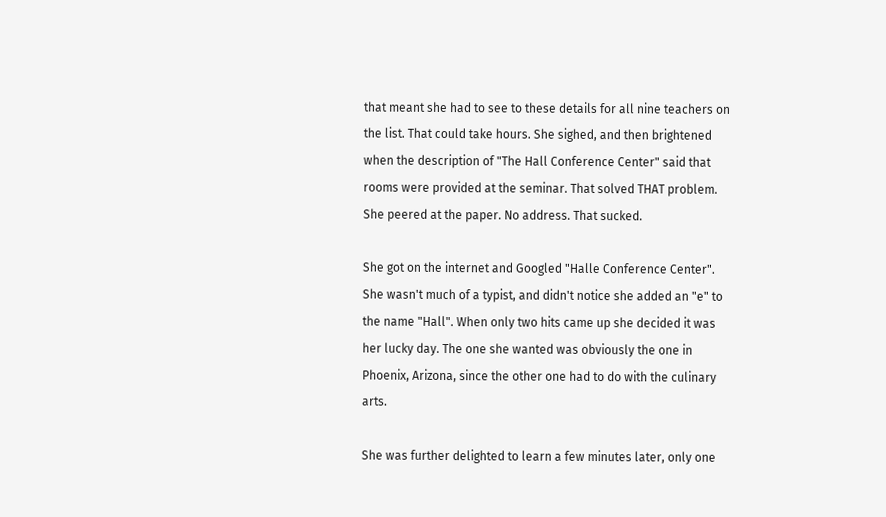that meant she had to see to these details for all nine teachers on the list. That could take hours. She sighed, and then brightened when the description of "The Hall Conference Center" said that rooms were provided at the seminar. That solved THAT problem. She peered at the paper. No address. That sucked.

She got on the internet and Googled "Halle Conference Center". She wasn't much of a typist, and didn't notice she added an "e" to the name "Hall". When only two hits came up she decided it was her lucky day. The one she wanted was obviously the one in Phoenix, Arizona, since the other one had to do with the culinary arts.

She was further delighted to learn a few minutes later, only one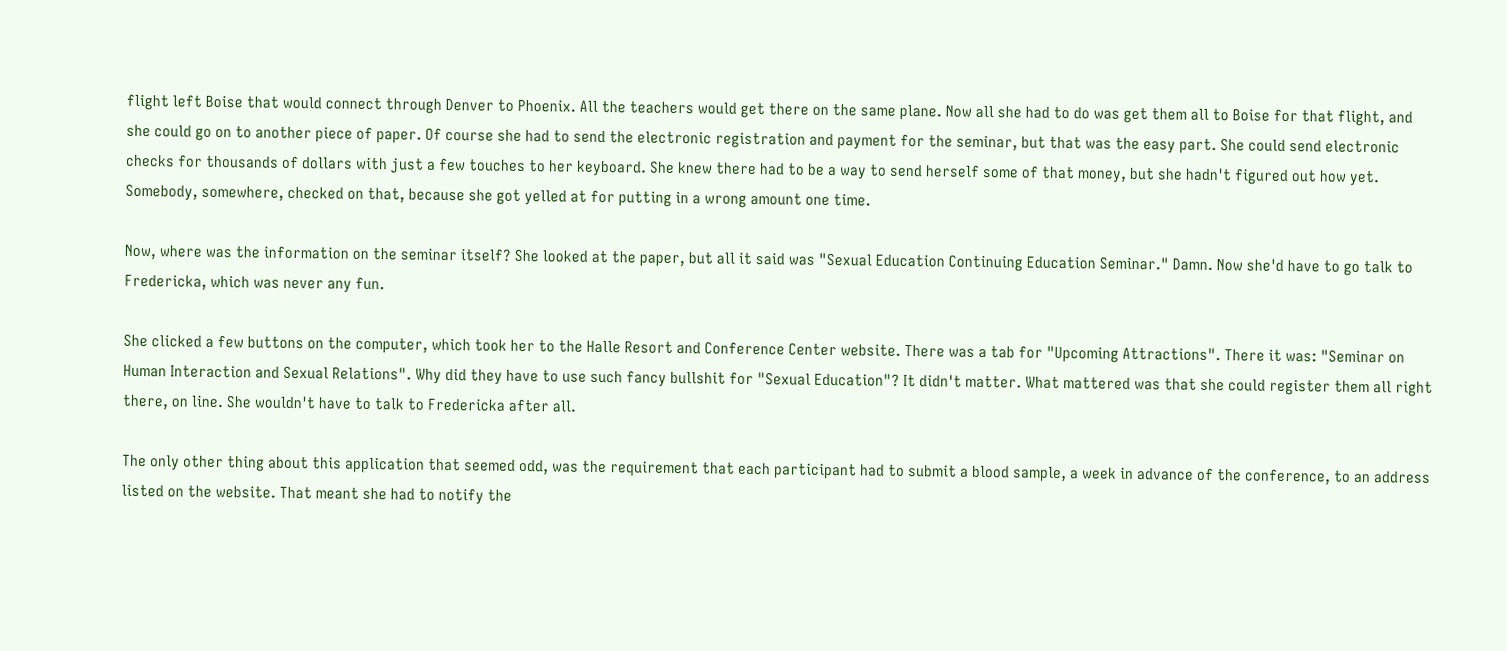flight left Boise that would connect through Denver to Phoenix. All the teachers would get there on the same plane. Now all she had to do was get them all to Boise for that flight, and she could go on to another piece of paper. Of course she had to send the electronic registration and payment for the seminar, but that was the easy part. She could send electronic checks for thousands of dollars with just a few touches to her keyboard. She knew there had to be a way to send herself some of that money, but she hadn't figured out how yet. Somebody, somewhere, checked on that, because she got yelled at for putting in a wrong amount one time.

Now, where was the information on the seminar itself? She looked at the paper, but all it said was "Sexual Education Continuing Education Seminar." Damn. Now she'd have to go talk to Fredericka, which was never any fun.

She clicked a few buttons on the computer, which took her to the Halle Resort and Conference Center website. There was a tab for "Upcoming Attractions". There it was: "Seminar on Human Interaction and Sexual Relations". Why did they have to use such fancy bullshit for "Sexual Education"? It didn't matter. What mattered was that she could register them all right there, on line. She wouldn't have to talk to Fredericka after all.

The only other thing about this application that seemed odd, was the requirement that each participant had to submit a blood sample, a week in advance of the conference, to an address listed on the website. That meant she had to notify the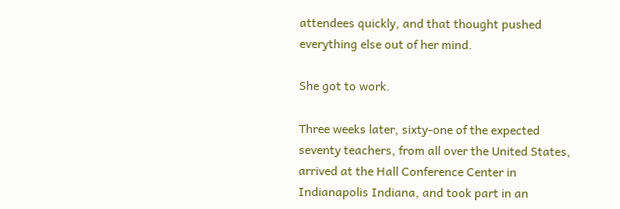attendees quickly, and that thought pushed everything else out of her mind.

She got to work.

Three weeks later, sixty-one of the expected seventy teachers, from all over the United States, arrived at the Hall Conference Center in Indianapolis Indiana, and took part in an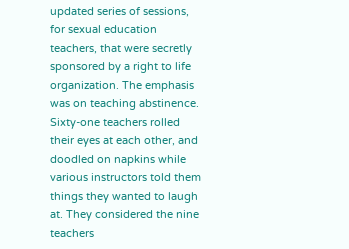updated series of sessions, for sexual education teachers, that were secretly sponsored by a right to life organization. The emphasis was on teaching abstinence. Sixty-one teachers rolled their eyes at each other, and doodled on napkins while various instructors told them things they wanted to laugh at. They considered the nine teachers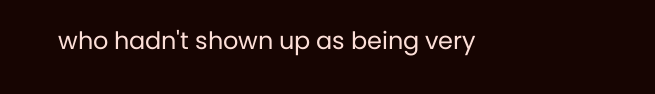who hadn't shown up as being very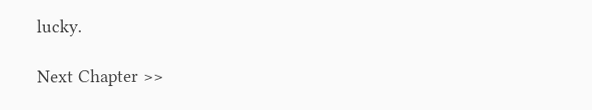lucky.

Next Chapter >>